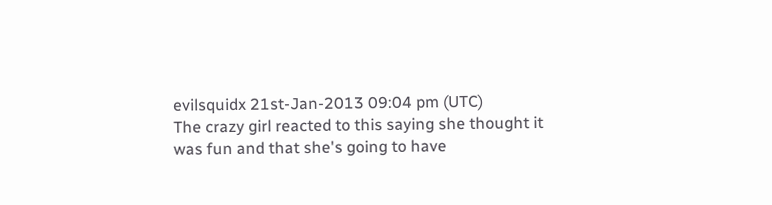evilsquidx 21st-Jan-2013 09:04 pm (UTC)
The crazy girl reacted to this saying she thought it was fun and that she's going to have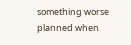something worse planned when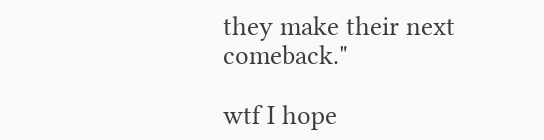they make their next comeback."

wtf I hope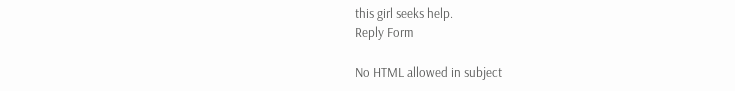this girl seeks help.
Reply Form

No HTML allowed in subject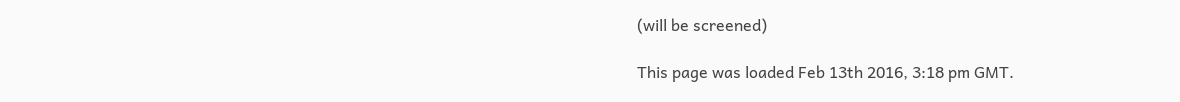(will be screened)

This page was loaded Feb 13th 2016, 3:18 pm GMT.